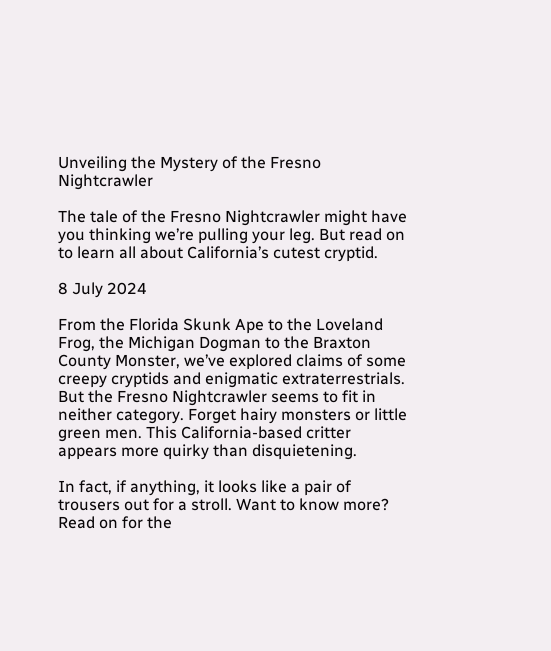Unveiling the Mystery of the Fresno Nightcrawler

The tale of the Fresno Nightcrawler might have you thinking we’re pulling your leg. But read on to learn all about California’s cutest cryptid.

8 July 2024

From the Florida Skunk Ape to the Loveland Frog, the Michigan Dogman to the Braxton County Monster, we’ve explored claims of some creepy cryptids and enigmatic extraterrestrials. But the Fresno Nightcrawler seems to fit in neither category. Forget hairy monsters or little green men. This California-based critter appears more quirky than disquietening.

In fact, if anything, it looks like a pair of trousers out for a stroll. Want to know more? Read on for the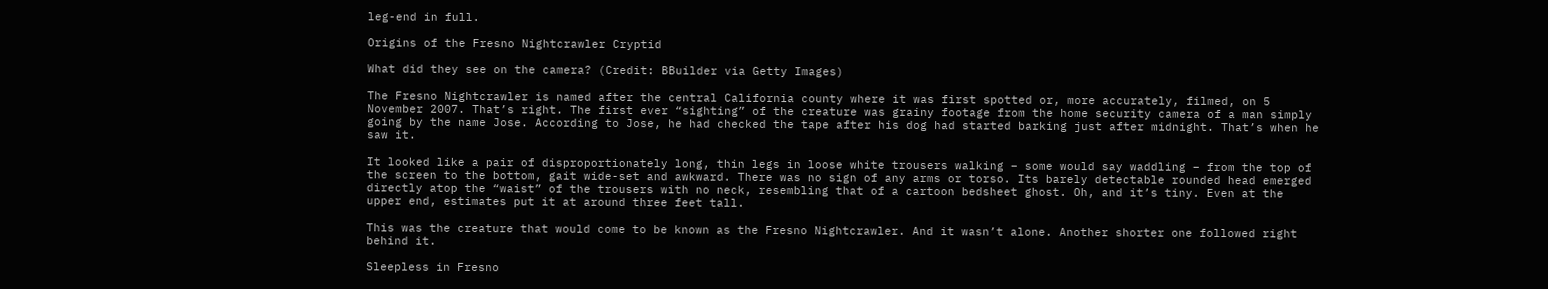leg-end in full.

Origins of the Fresno Nightcrawler Cryptid

What did they see on the camera? (Credit: BBuilder via Getty Images)

The Fresno Nightcrawler is named after the central California county where it was first spotted or, more accurately, filmed, on 5 November 2007. That’s right. The first ever “sighting” of the creature was grainy footage from the home security camera of a man simply going by the name Jose. According to Jose, he had checked the tape after his dog had started barking just after midnight. That’s when he saw it.

It looked like a pair of disproportionately long, thin legs in loose white trousers walking – some would say waddling – from the top of the screen to the bottom, gait wide-set and awkward. There was no sign of any arms or torso. Its barely detectable rounded head emerged directly atop the “waist” of the trousers with no neck, resembling that of a cartoon bedsheet ghost. Oh, and it’s tiny. Even at the upper end, estimates put it at around three feet tall.

This was the creature that would come to be known as the Fresno Nightcrawler. And it wasn’t alone. Another shorter one followed right behind it.

Sleepless in Fresno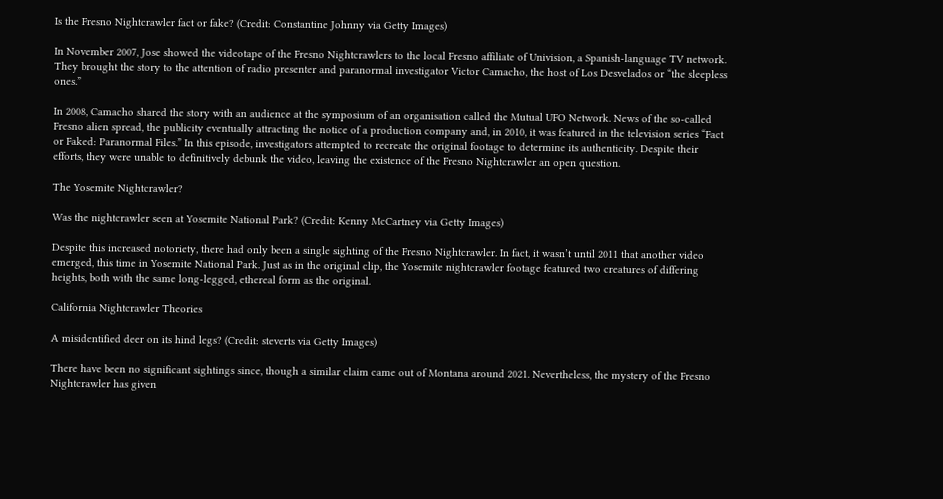Is the Fresno Nightcrawler fact or fake? (Credit: Constantine Johnny via Getty Images)

In November 2007, Jose showed the videotape of the Fresno Nightcrawlers to the local Fresno affiliate of Univision, a Spanish-language TV network. They brought the story to the attention of radio presenter and paranormal investigator Victor Camacho, the host of Los Desvelados or “the sleepless ones.”

In 2008, Camacho shared the story with an audience at the symposium of an organisation called the Mutual UFO Network. News of the so-called Fresno alien spread, the publicity eventually attracting the notice of a production company and, in 2010, it was featured in the television series “Fact or Faked: Paranormal Files.” In this episode, investigators attempted to recreate the original footage to determine its authenticity. Despite their efforts, they were unable to definitively debunk the video, leaving the existence of the Fresno Nightcrawler an open question.

The Yosemite Nightcrawler?

Was the nightcrawler seen at Yosemite National Park? (Credit: Kenny McCartney via Getty Images)

Despite this increased notoriety, there had only been a single sighting of the Fresno Nightcrawler. In fact, it wasn’t until 2011 that another video emerged, this time in Yosemite National Park. Just as in the original clip, the Yosemite nightcrawler footage featured two creatures of differing heights, both with the same long-legged, ethereal form as the original.

California Nightcrawler Theories

A misidentified deer on its hind legs? (Credit: steverts via Getty Images)

There have been no significant sightings since, though a similar claim came out of Montana around 2021. Nevertheless, the mystery of the Fresno Nightcrawler has given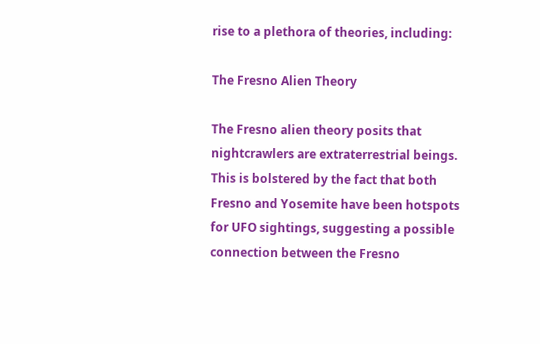rise to a plethora of theories, including:

The Fresno Alien Theory

The Fresno alien theory posits that nightcrawlers are extraterrestrial beings. This is bolstered by the fact that both Fresno and Yosemite have been hotspots for UFO sightings, suggesting a possible connection between the Fresno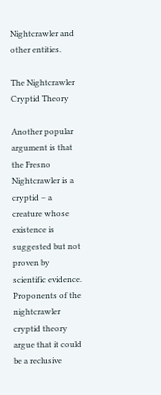Nightcrawler and other entities.

The Nightcrawler Cryptid Theory

Another popular argument is that the Fresno Nightcrawler is a cryptid – a creature whose existence is suggested but not proven by scientific evidence. Proponents of the nightcrawler cryptid theory argue that it could be a reclusive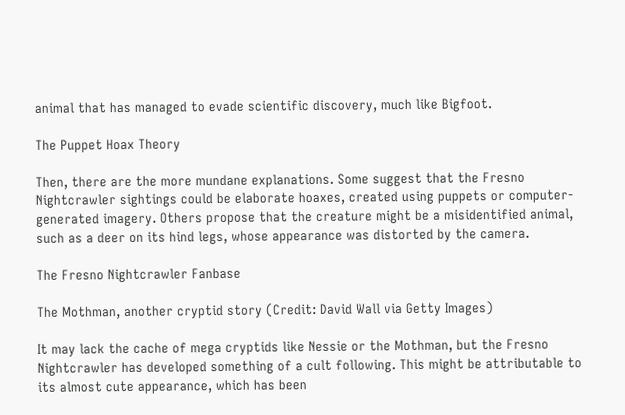animal that has managed to evade scientific discovery, much like Bigfoot.

The Puppet Hoax Theory

Then, there are the more mundane explanations. Some suggest that the Fresno Nightcrawler sightings could be elaborate hoaxes, created using puppets or computer-generated imagery. Others propose that the creature might be a misidentified animal, such as a deer on its hind legs, whose appearance was distorted by the camera.

The Fresno Nightcrawler Fanbase

The Mothman, another cryptid story (Credit: David Wall via Getty Images)

It may lack the cache of mega cryptids like Nessie or the Mothman, but the Fresno Nightcrawler has developed something of a cult following. This might be attributable to its almost cute appearance, which has been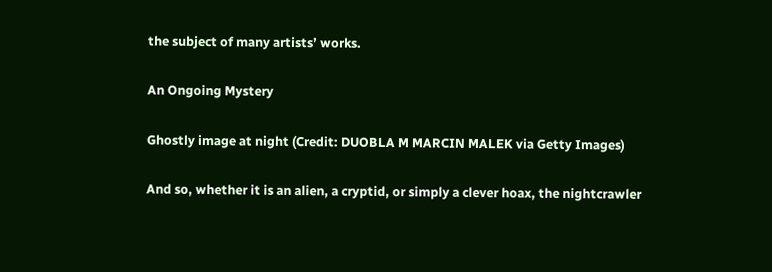the subject of many artists’ works.

An Ongoing Mystery

Ghostly image at night (Credit: DUOBLA M MARCIN MALEK via Getty Images)

And so, whether it is an alien, a cryptid, or simply a clever hoax, the nightcrawler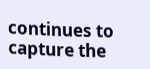continues to capture the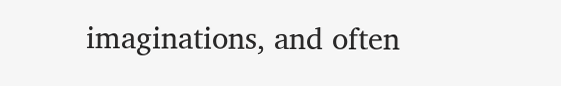imaginations, and often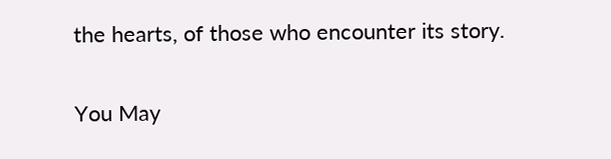the hearts, of those who encounter its story.


You May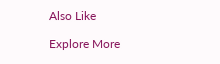Also Like

Explore More